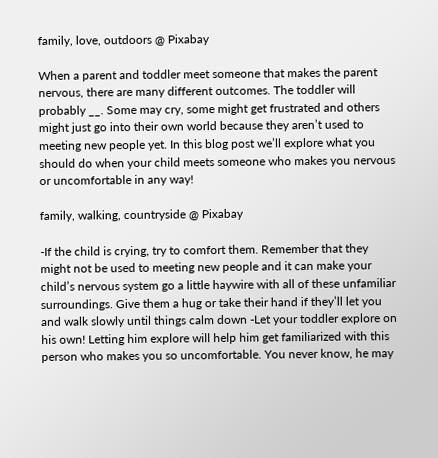family, love, outdoors @ Pixabay

When a parent and toddler meet someone that makes the parent nervous, there are many different outcomes. The toddler will probably __. Some may cry, some might get frustrated and others might just go into their own world because they aren’t used to meeting new people yet. In this blog post we’ll explore what you should do when your child meets someone who makes you nervous or uncomfortable in any way!

family, walking, countryside @ Pixabay

-If the child is crying, try to comfort them. Remember that they might not be used to meeting new people and it can make your child’s nervous system go a little haywire with all of these unfamiliar surroundings. Give them a hug or take their hand if they’ll let you and walk slowly until things calm down -Let your toddler explore on his own! Letting him explore will help him get familiarized with this person who makes you so uncomfortable. You never know, he may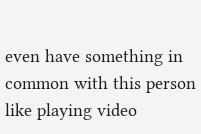even have something in common with this person like playing video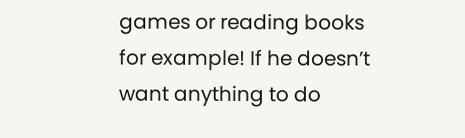games or reading books for example! If he doesn’t want anything to do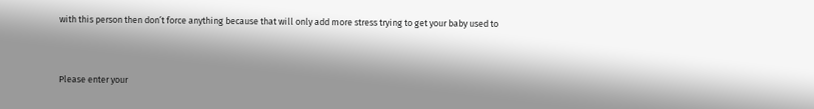with this person then don’t force anything because that will only add more stress trying to get your baby used to


Please enter your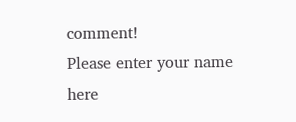comment!
Please enter your name here